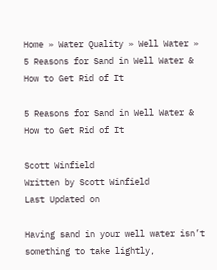Home » Water Quality » Well Water » 5 Reasons for Sand in Well Water & How to Get Rid of It

5 Reasons for Sand in Well Water & How to Get Rid of It

Scott Winfield
Written by Scott Winfield
Last Updated on

Having sand in your well water isn’t something to take lightly,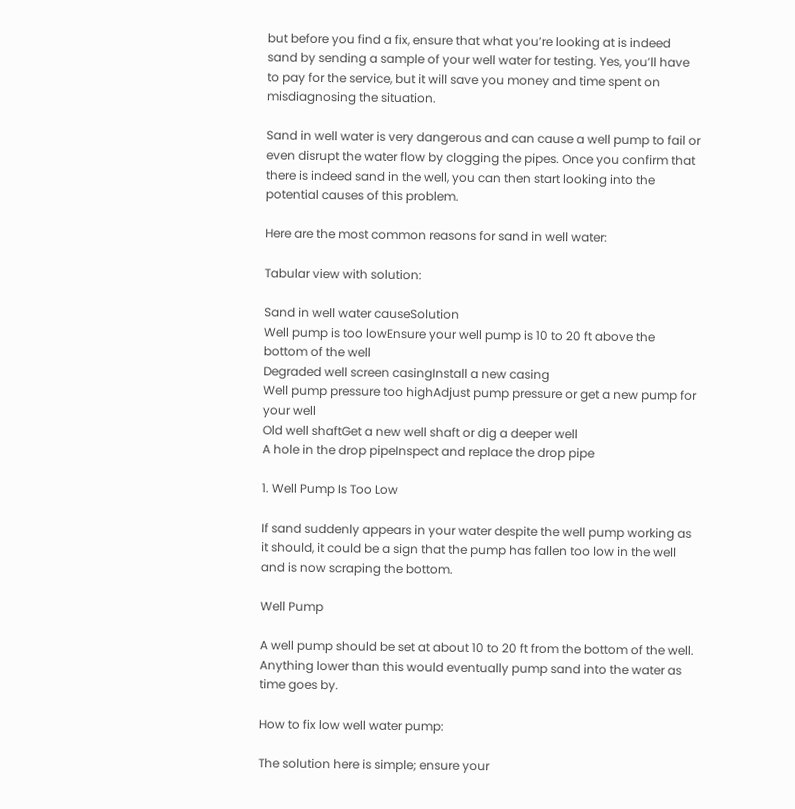but before you find a fix, ensure that what you’re looking at is indeed sand by sending a sample of your well water for testing. Yes, you’ll have to pay for the service, but it will save you money and time spent on misdiagnosing the situation.

Sand in well water is very dangerous and can cause a well pump to fail or even disrupt the water flow by clogging the pipes. Once you confirm that there is indeed sand in the well, you can then start looking into the potential causes of this problem.

Here are the most common reasons for sand in well water:

Tabular view with solution:

Sand in well water causeSolution
Well pump is too lowEnsure your well pump is 10 to 20 ft above the bottom of the well
Degraded well screen casingInstall a new casing
Well pump pressure too highAdjust pump pressure or get a new pump for your well
Old well shaftGet a new well shaft or dig a deeper well
A hole in the drop pipeInspect and replace the drop pipe

1. Well Pump Is Too Low

If sand suddenly appears in your water despite the well pump working as it should, it could be a sign that the pump has fallen too low in the well and is now scraping the bottom.

Well Pump

A well pump should be set at about 10 to 20 ft from the bottom of the well. Anything lower than this would eventually pump sand into the water as time goes by.

How to fix low well water pump:

The solution here is simple; ensure your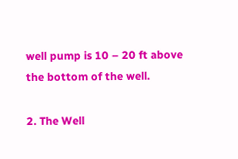well pump is 10 – 20 ft above the bottom of the well.

2. The Well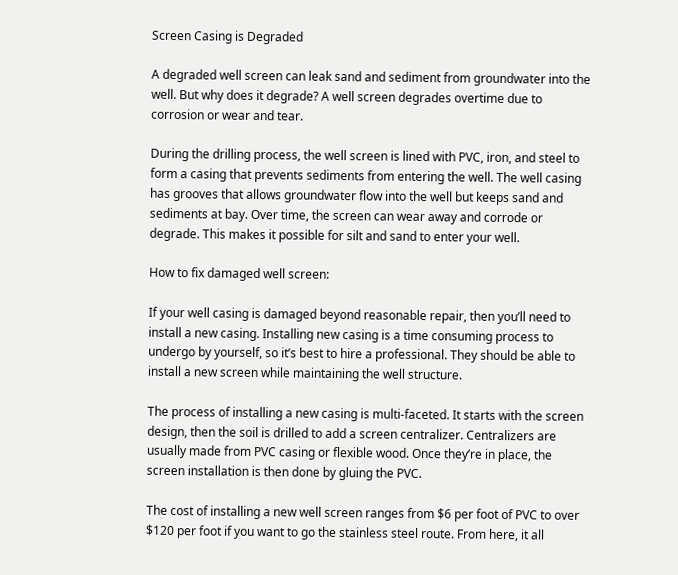Screen Casing is Degraded

A degraded well screen can leak sand and sediment from groundwater into the well. But why does it degrade? A well screen degrades overtime due to corrosion or wear and tear.

During the drilling process, the well screen is lined with PVC, iron, and steel to form a casing that prevents sediments from entering the well. The well casing has grooves that allows groundwater flow into the well but keeps sand and sediments at bay. Over time, the screen can wear away and corrode or degrade. This makes it possible for silt and sand to enter your well.

How to fix damaged well screen:

If your well casing is damaged beyond reasonable repair, then you’ll need to install a new casing. Installing new casing is a time consuming process to undergo by yourself, so it’s best to hire a professional. They should be able to install a new screen while maintaining the well structure.

The process of installing a new casing is multi-faceted. It starts with the screen design, then the soil is drilled to add a screen centralizer. Centralizers are usually made from PVC casing or flexible wood. Once they’re in place, the screen installation is then done by gluing the PVC.

The cost of installing a new well screen ranges from $6 per foot of PVC to over $120 per foot if you want to go the stainless steel route. From here, it all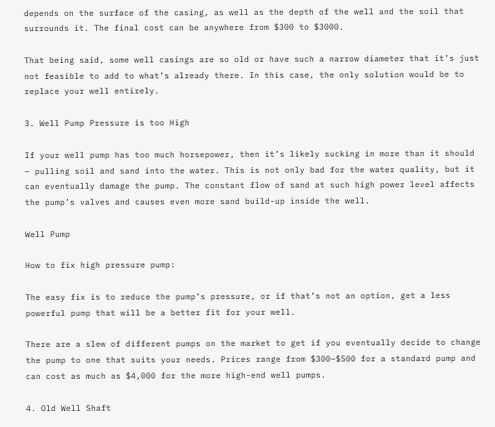depends on the surface of the casing, as well as the depth of the well and the soil that surrounds it. The final cost can be anywhere from $300 to $3000.

That being said, some well casings are so old or have such a narrow diameter that it’s just not feasible to add to what’s already there. In this case, the only solution would be to replace your well entirely.

3. Well Pump Pressure is too High

If your well pump has too much horsepower, then it’s likely sucking in more than it should – pulling soil and sand into the water. This is not only bad for the water quality, but it can eventually damage the pump. The constant flow of sand at such high power level affects the pump’s valves and causes even more sand build-up inside the well.

Well Pump

How to fix high pressure pump:

The easy fix is to reduce the pump’s pressure, or if that’s not an option, get a less powerful pump that will be a better fit for your well.

There are a slew of different pumps on the market to get if you eventually decide to change the pump to one that suits your needs. Prices range from $300–$500 for a standard pump and can cost as much as $4,000 for the more high-end well pumps.

4. Old Well Shaft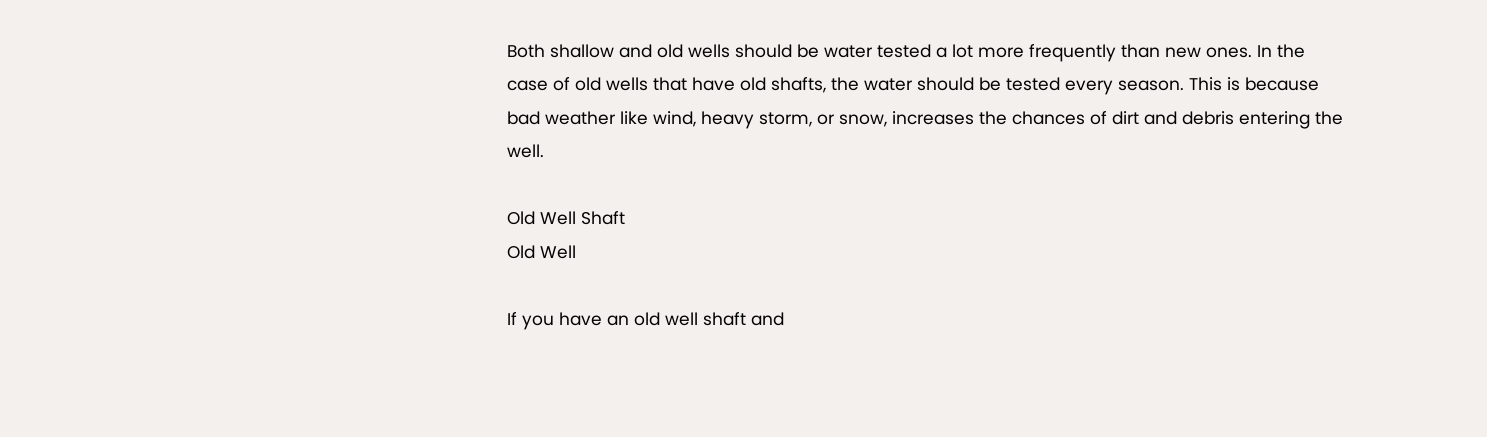Both shallow and old wells should be water tested a lot more frequently than new ones. In the case of old wells that have old shafts, the water should be tested every season. This is because bad weather like wind, heavy storm, or snow, increases the chances of dirt and debris entering the well.

Old Well Shaft
Old Well

If you have an old well shaft and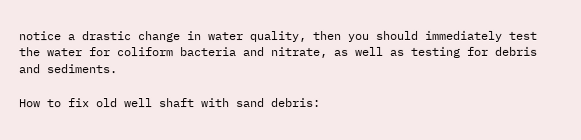notice a drastic change in water quality, then you should immediately test the water for coliform bacteria and nitrate, as well as testing for debris and sediments.

How to fix old well shaft with sand debris: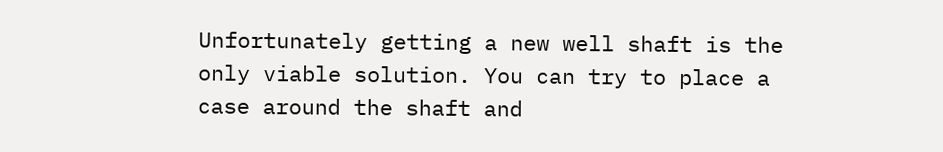Unfortunately getting a new well shaft is the only viable solution. You can try to place a case around the shaft and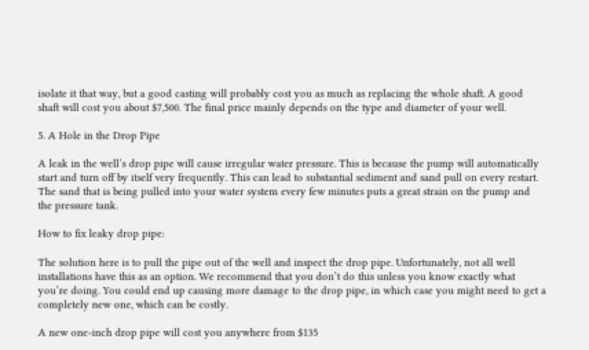isolate it that way, but a good casting will probably cost you as much as replacing the whole shaft. A good shaft will cost you about $7,500. The final price mainly depends on the type and diameter of your well.

5. A Hole in the Drop Pipe

A leak in the well’s drop pipe will cause irregular water pressure. This is because the pump will automatically start and turn off by itself very frequently. This can lead to substantial sediment and sand pull on every restart. The sand that is being pulled into your water system every few minutes puts a great strain on the pump and the pressure tank.

How to fix leaky drop pipe:

The solution here is to pull the pipe out of the well and inspect the drop pipe. Unfortunately, not all well installations have this as an option. We recommend that you don’t do this unless you know exactly what you’re doing. You could end up causing more damage to the drop pipe, in which case you might need to get a completely new one, which can be costly.

A new one-inch drop pipe will cost you anywhere from $135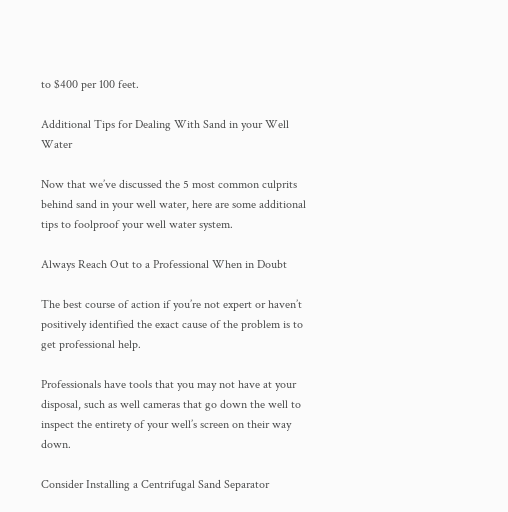to $400 per 100 feet.

Additional Tips for Dealing With Sand in your Well Water

Now that we’ve discussed the 5 most common culprits behind sand in your well water, here are some additional tips to foolproof your well water system.

Always Reach Out to a Professional When in Doubt

The best course of action if you’re not expert or haven’t positively identified the exact cause of the problem is to get professional help.

Professionals have tools that you may not have at your disposal, such as well cameras that go down the well to inspect the entirety of your well’s screen on their way down.

Consider Installing a Centrifugal Sand Separator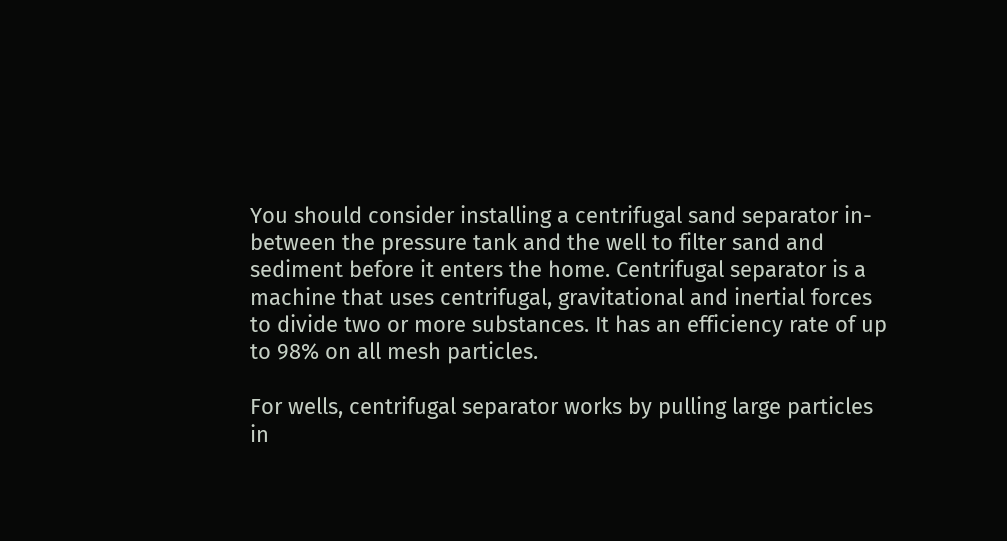You should consider installing a centrifugal sand separator in-between the pressure tank and the well to filter sand and sediment before it enters the home. Centrifugal separator is a machine that uses centrifugal, gravitational and inertial forces to divide two or more substances. It has an efficiency rate of up to 98% on all mesh particles.

For wells, centrifugal separator works by pulling large particles in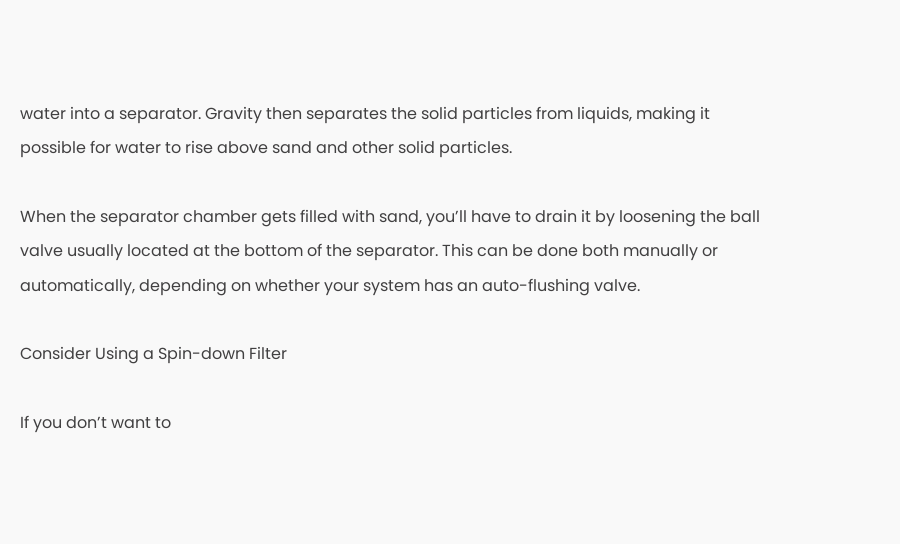water into a separator. Gravity then separates the solid particles from liquids, making it possible for water to rise above sand and other solid particles.

When the separator chamber gets filled with sand, you’ll have to drain it by loosening the ball valve usually located at the bottom of the separator. This can be done both manually or automatically, depending on whether your system has an auto-flushing valve.

Consider Using a Spin-down Filter

If you don’t want to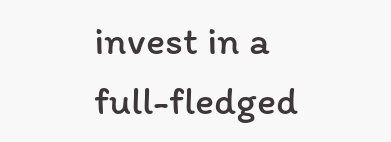invest in a full-fledged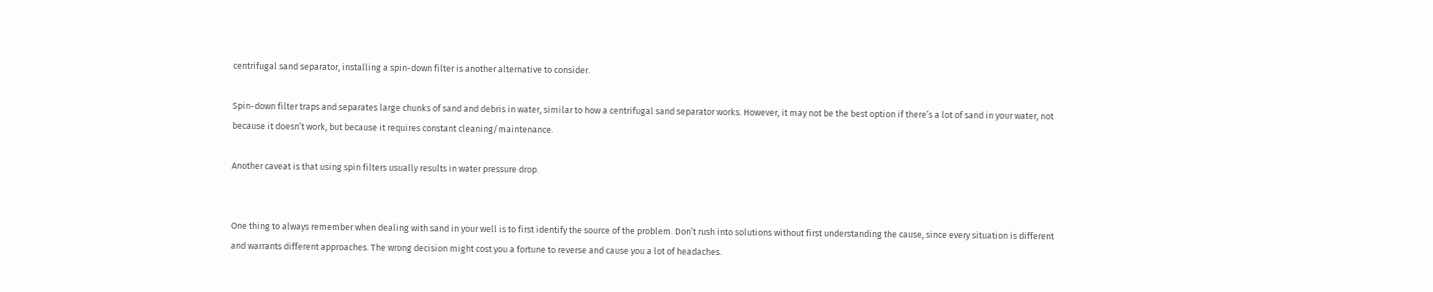centrifugal sand separator, installing a spin-down filter is another alternative to consider.

Spin-down filter traps and separates large chunks of sand and debris in water, similar to how a centrifugal sand separator works. However, it may not be the best option if there’s a lot of sand in your water, not because it doesn’t work, but because it requires constant cleaning/maintenance.

Another caveat is that using spin filters usually results in water pressure drop.


One thing to always remember when dealing with sand in your well is to first identify the source of the problem. Don’t rush into solutions without first understanding the cause, since every situation is different and warrants different approaches. The wrong decision might cost you a fortune to reverse and cause you a lot of headaches.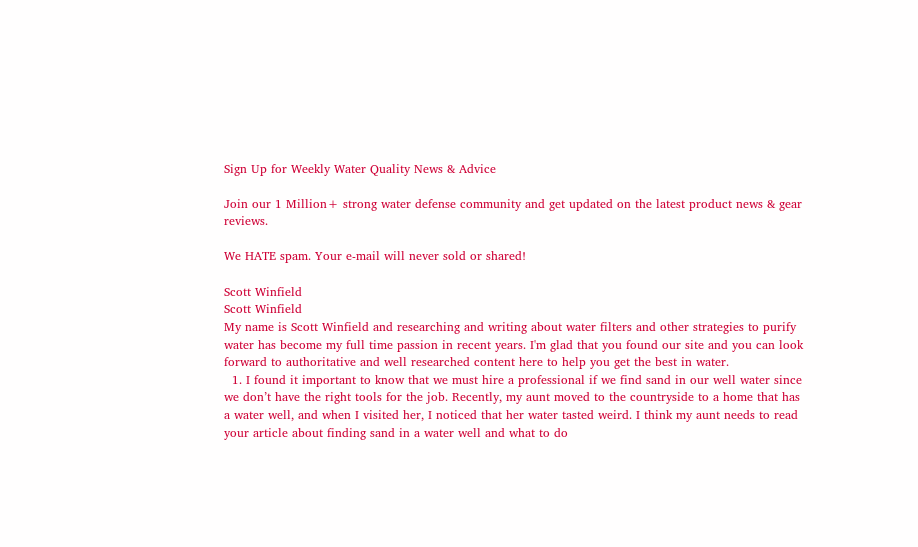Sign Up for Weekly Water Quality News & Advice

Join our 1 Million+ strong water defense community and get updated on the latest product news & gear reviews.

We HATE spam. Your e-mail will never sold or shared!

Scott Winfield
Scott Winfield
My name is Scott Winfield and researching and writing about water filters and other strategies to purify water has become my full time passion in recent years. I'm glad that you found our site and you can look forward to authoritative and well researched content here to help you get the best in water.
  1. I found it important to know that we must hire a professional if we find sand in our well water since we don’t have the right tools for the job. Recently, my aunt moved to the countryside to a home that has a water well, and when I visited her, I noticed that her water tasted weird. I think my aunt needs to read your article about finding sand in a water well and what to do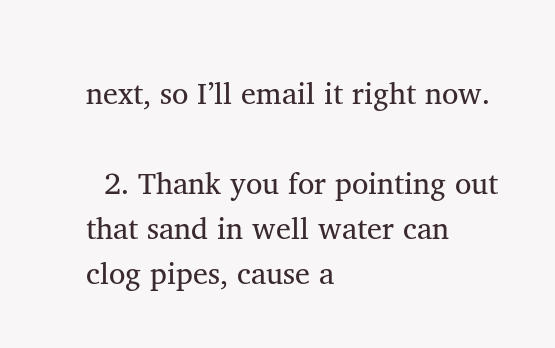next, so I’ll email it right now.

  2. Thank you for pointing out that sand in well water can clog pipes, cause a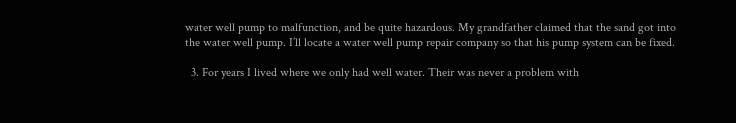water well pump to malfunction, and be quite hazardous. My grandfather claimed that the sand got into the water well pump. I’ll locate a water well pump repair company so that his pump system can be fixed.

  3. For years I lived where we only had well water. Their was never a problem with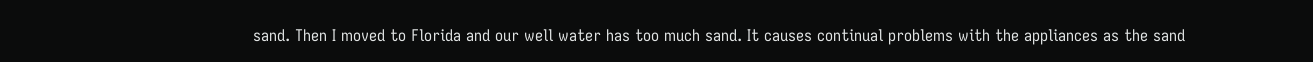sand. Then I moved to Florida and our well water has too much sand. It causes continual problems with the appliances as the sand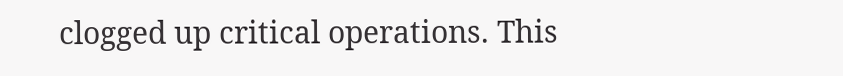clogged up critical operations. This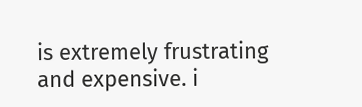is extremely frustrating and expensive. i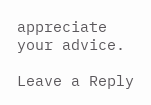appreciate your advice.

Leave a Reply